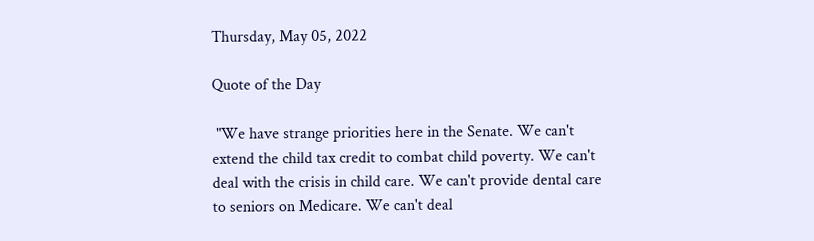Thursday, May 05, 2022

Quote of the Day

 "We have strange priorities here in the Senate. We can't extend the child tax credit to combat child poverty. We can't deal with the crisis in child care. We can't provide dental care to seniors on Medicare. We can't deal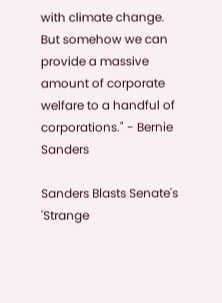with climate change. But somehow we can provide a massive amount of corporate welfare to a handful of corporations." - Bernie Sanders

Sanders Blasts Senate's 'Strange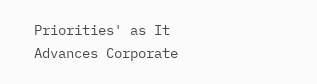Priorities' as It Advances Corporate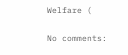Welfare (

No comments: